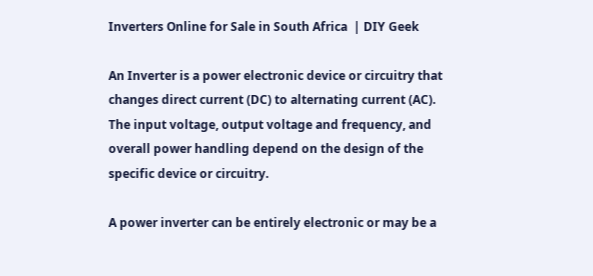Inverters Online for Sale in South Africa  | DIY Geek

An Inverter is a power electronic device or circuitry that changes direct current (DC) to alternating current (AC). The input voltage, output voltage and frequency, and overall power handling depend on the design of the specific device or circuitry.

A power inverter can be entirely electronic or may be a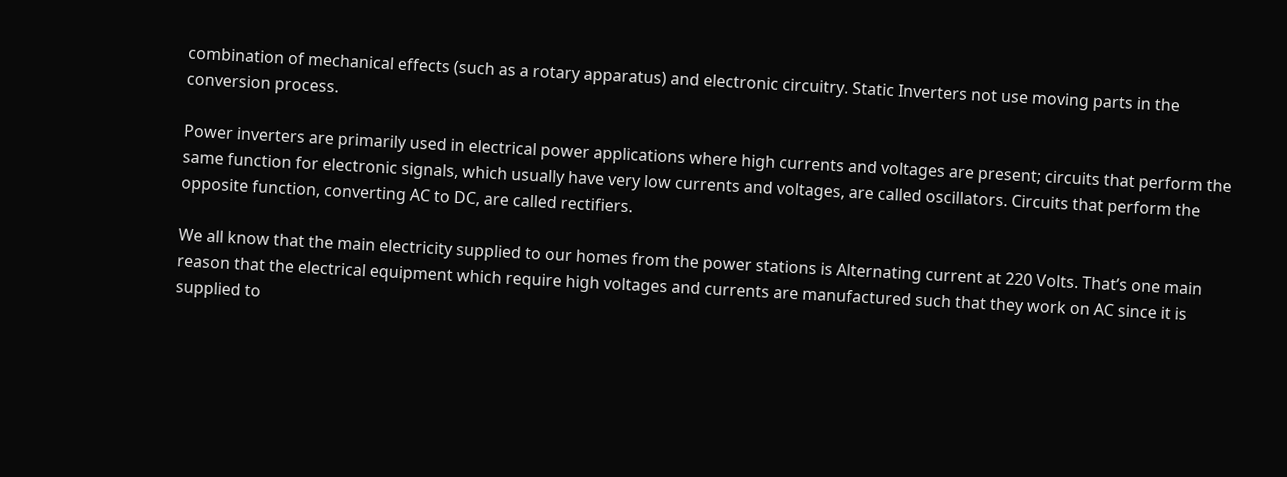combination of mechanical effects (such as a rotary apparatus) and electronic circuitry. Static Inverters not use moving parts in the conversion process.

Power inverters are primarily used in electrical power applications where high currents and voltages are present; circuits that perform the same function for electronic signals, which usually have very low currents and voltages, are called oscillators. Circuits that perform the opposite function, converting AC to DC, are called rectifiers.

We all know that the main electricity supplied to our homes from the power stations is Alternating current at 220 Volts. That’s one main reason that the electrical equipment which require high voltages and currents are manufactured such that they work on AC since it is supplied to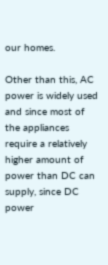our homes.

Other than this, AC power is widely used and since most of the appliances require a relatively higher amount of power than DC can supply, since DC power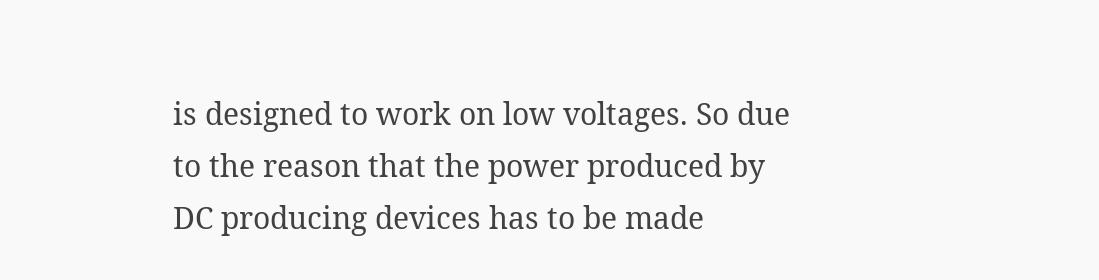is designed to work on low voltages. So due to the reason that the power produced by DC producing devices has to be made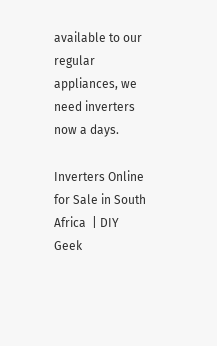available to our regular appliances, we need inverters now a days.

Inverters Online for Sale in South Africa  | DIY Geek